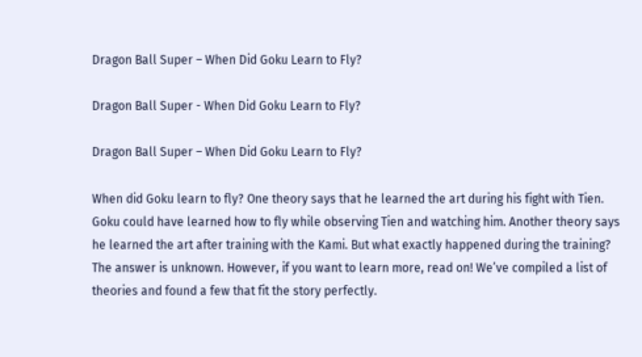Dragon Ball Super – When Did Goku Learn to Fly?

Dragon Ball Super - When Did Goku Learn to Fly?

Dragon Ball Super – When Did Goku Learn to Fly?

When did Goku learn to fly? One theory says that he learned the art during his fight with Tien. Goku could have learned how to fly while observing Tien and watching him. Another theory says he learned the art after training with the Kami. But what exactly happened during the training? The answer is unknown. However, if you want to learn more, read on! We’ve compiled a list of theories and found a few that fit the story perfectly.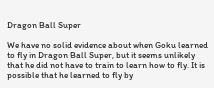Dragon Ball Super

We have no solid evidence about when Goku learned to fly in Dragon Ball Super, but it seems unlikely that he did not have to train to learn how to fly. It is possible that he learned to fly by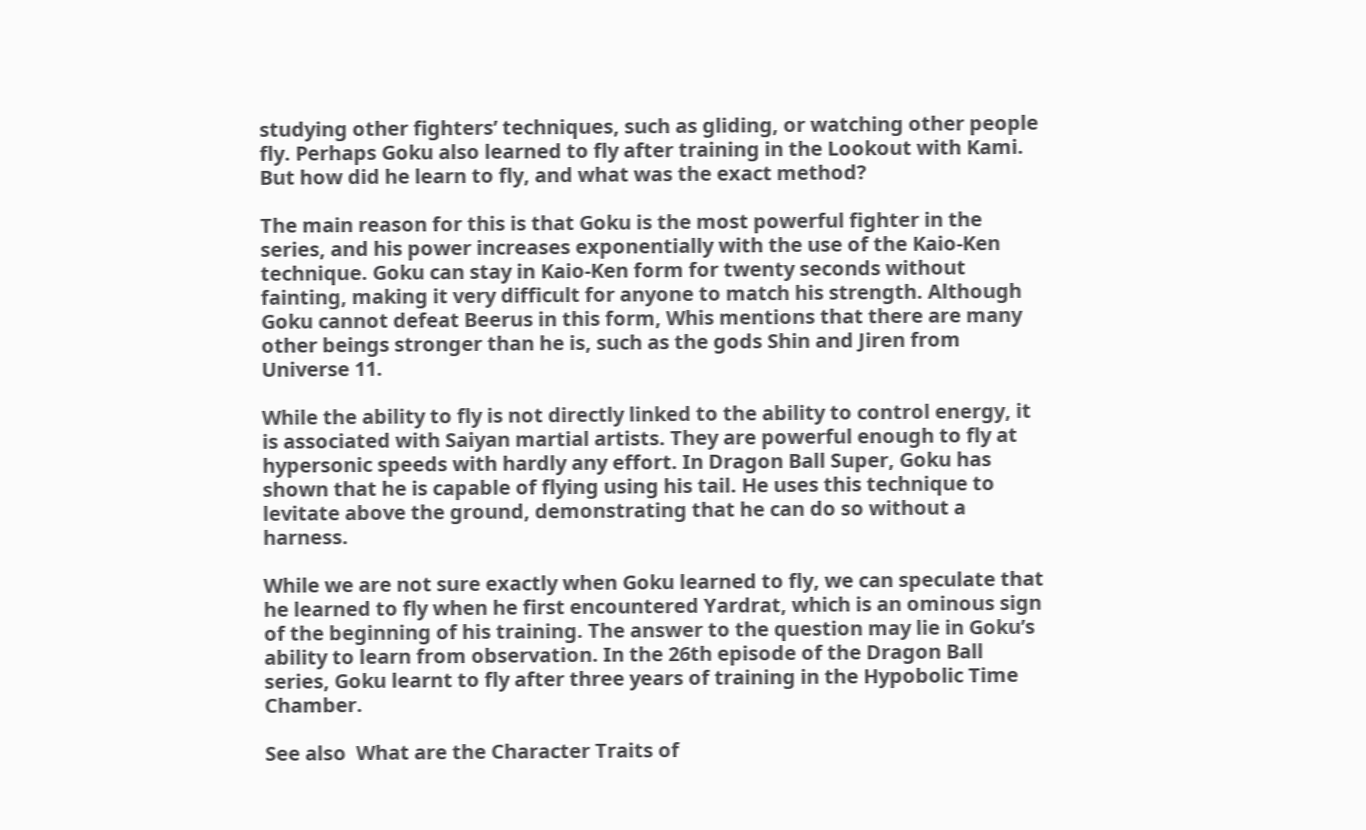studying other fighters’ techniques, such as gliding, or watching other people fly. Perhaps Goku also learned to fly after training in the Lookout with Kami. But how did he learn to fly, and what was the exact method?

The main reason for this is that Goku is the most powerful fighter in the series, and his power increases exponentially with the use of the Kaio-Ken technique. Goku can stay in Kaio-Ken form for twenty seconds without fainting, making it very difficult for anyone to match his strength. Although Goku cannot defeat Beerus in this form, Whis mentions that there are many other beings stronger than he is, such as the gods Shin and Jiren from Universe 11.

While the ability to fly is not directly linked to the ability to control energy, it is associated with Saiyan martial artists. They are powerful enough to fly at hypersonic speeds with hardly any effort. In Dragon Ball Super, Goku has shown that he is capable of flying using his tail. He uses this technique to levitate above the ground, demonstrating that he can do so without a harness.

While we are not sure exactly when Goku learned to fly, we can speculate that he learned to fly when he first encountered Yardrat, which is an ominous sign of the beginning of his training. The answer to the question may lie in Goku’s ability to learn from observation. In the 26th episode of the Dragon Ball series, Goku learnt to fly after three years of training in the Hypobolic Time Chamber.

See also  What are the Character Traits of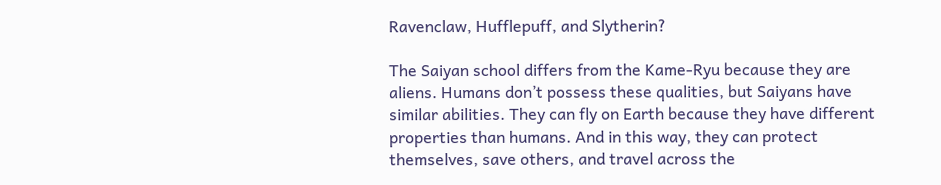Ravenclaw, Hufflepuff, and Slytherin?

The Saiyan school differs from the Kame-Ryu because they are aliens. Humans don’t possess these qualities, but Saiyans have similar abilities. They can fly on Earth because they have different properties than humans. And in this way, they can protect themselves, save others, and travel across the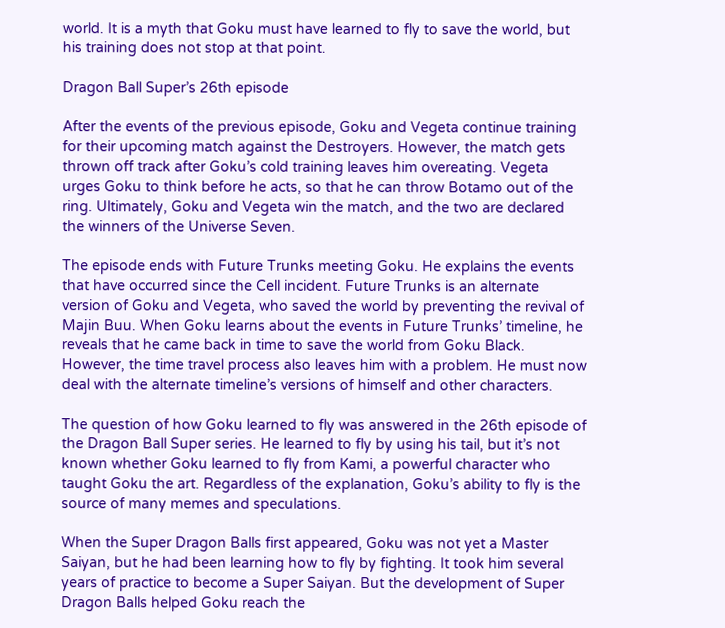world. It is a myth that Goku must have learned to fly to save the world, but his training does not stop at that point.

Dragon Ball Super’s 26th episode

After the events of the previous episode, Goku and Vegeta continue training for their upcoming match against the Destroyers. However, the match gets thrown off track after Goku’s cold training leaves him overeating. Vegeta urges Goku to think before he acts, so that he can throw Botamo out of the ring. Ultimately, Goku and Vegeta win the match, and the two are declared the winners of the Universe Seven.

The episode ends with Future Trunks meeting Goku. He explains the events that have occurred since the Cell incident. Future Trunks is an alternate version of Goku and Vegeta, who saved the world by preventing the revival of Majin Buu. When Goku learns about the events in Future Trunks’ timeline, he reveals that he came back in time to save the world from Goku Black. However, the time travel process also leaves him with a problem. He must now deal with the alternate timeline’s versions of himself and other characters.

The question of how Goku learned to fly was answered in the 26th episode of the Dragon Ball Super series. He learned to fly by using his tail, but it’s not known whether Goku learned to fly from Kami, a powerful character who taught Goku the art. Regardless of the explanation, Goku’s ability to fly is the source of many memes and speculations.

When the Super Dragon Balls first appeared, Goku was not yet a Master Saiyan, but he had been learning how to fly by fighting. It took him several years of practice to become a Super Saiyan. But the development of Super Dragon Balls helped Goku reach the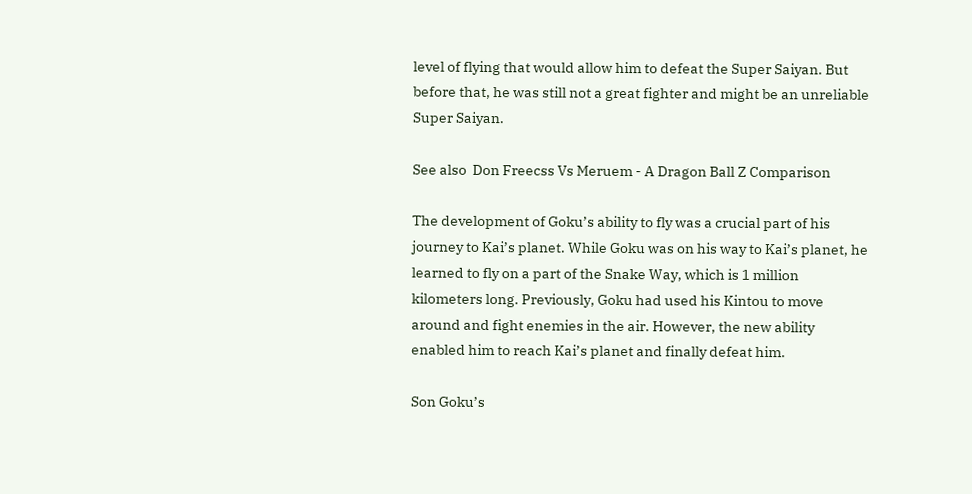level of flying that would allow him to defeat the Super Saiyan. But before that, he was still not a great fighter and might be an unreliable Super Saiyan.

See also  Don Freecss Vs Meruem - A Dragon Ball Z Comparison

The development of Goku’s ability to fly was a crucial part of his journey to Kai’s planet. While Goku was on his way to Kai’s planet, he learned to fly on a part of the Snake Way, which is 1 million kilometers long. Previously, Goku had used his Kintou to move around and fight enemies in the air. However, the new ability enabled him to reach Kai’s planet and finally defeat him.

Son Goku’s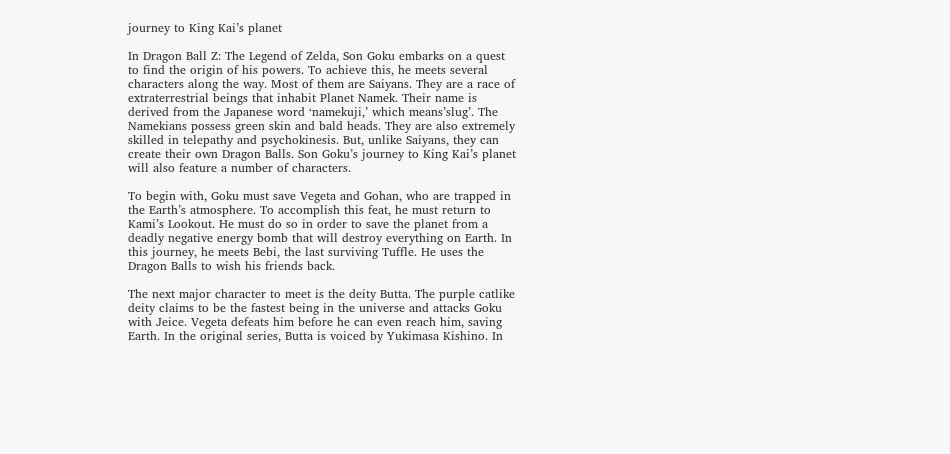journey to King Kai’s planet

In Dragon Ball Z: The Legend of Zelda, Son Goku embarks on a quest to find the origin of his powers. To achieve this, he meets several characters along the way. Most of them are Saiyans. They are a race of extraterrestrial beings that inhabit Planet Namek. Their name is derived from the Japanese word ‘namekuji,’ which means’slug’. The Namekians possess green skin and bald heads. They are also extremely skilled in telepathy and psychokinesis. But, unlike Saiyans, they can create their own Dragon Balls. Son Goku’s journey to King Kai’s planet will also feature a number of characters.

To begin with, Goku must save Vegeta and Gohan, who are trapped in the Earth’s atmosphere. To accomplish this feat, he must return to Kami’s Lookout. He must do so in order to save the planet from a deadly negative energy bomb that will destroy everything on Earth. In this journey, he meets Bebi, the last surviving Tuffle. He uses the Dragon Balls to wish his friends back.

The next major character to meet is the deity Butta. The purple catlike deity claims to be the fastest being in the universe and attacks Goku with Jeice. Vegeta defeats him before he can even reach him, saving Earth. In the original series, Butta is voiced by Yukimasa Kishino. In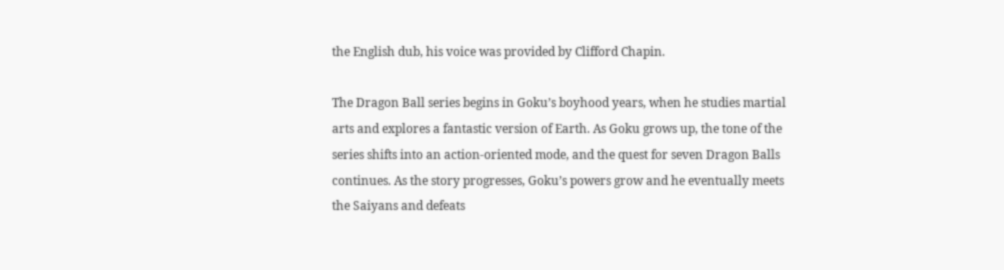the English dub, his voice was provided by Clifford Chapin.

The Dragon Ball series begins in Goku’s boyhood years, when he studies martial arts and explores a fantastic version of Earth. As Goku grows up, the tone of the series shifts into an action-oriented mode, and the quest for seven Dragon Balls continues. As the story progresses, Goku’s powers grow and he eventually meets the Saiyans and defeats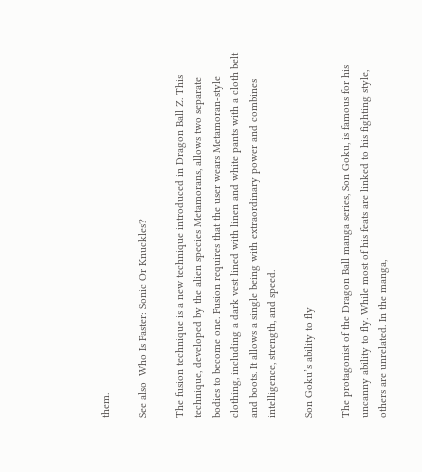them.

See also  Who Is Faster: Sonic Or Knuckles?

The fusion technique is a new technique introduced in Dragon Ball Z. This technique, developed by the alien species Metamorans, allows two separate bodies to become one. Fusion requires that the user wears Metamoran-style clothing, including a dark vest lined with linen and white pants with a cloth belt and boots. It allows a single being with extraordinary power and combines intelligence, strength, and speed.

Son Goku’s ability to fly

The protagonist of the Dragon Ball manga series, Son Goku, is famous for his uncanny ability to fly. While most of his feats are linked to his fighting style, others are unrelated. In the manga,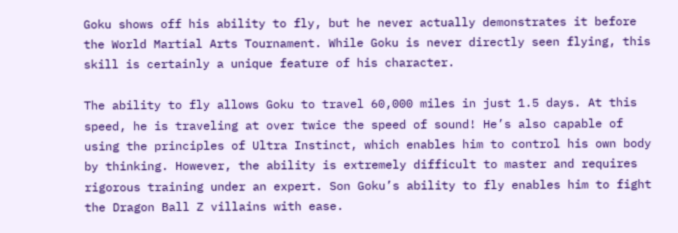Goku shows off his ability to fly, but he never actually demonstrates it before the World Martial Arts Tournament. While Goku is never directly seen flying, this skill is certainly a unique feature of his character.

The ability to fly allows Goku to travel 60,000 miles in just 1.5 days. At this speed, he is traveling at over twice the speed of sound! He’s also capable of using the principles of Ultra Instinct, which enables him to control his own body by thinking. However, the ability is extremely difficult to master and requires rigorous training under an expert. Son Goku’s ability to fly enables him to fight the Dragon Ball Z villains with ease.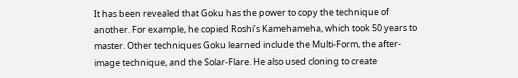It has been revealed that Goku has the power to copy the technique of another. For example, he copied Roshi’s Kamehameha, which took 50 years to master. Other techniques Goku learned include the Multi-Form, the after-image technique, and the Solar-Flare. He also used cloning to create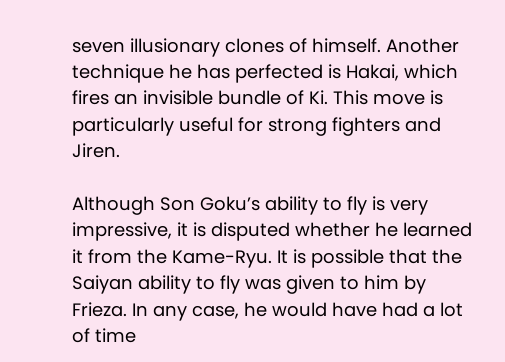seven illusionary clones of himself. Another technique he has perfected is Hakai, which fires an invisible bundle of Ki. This move is particularly useful for strong fighters and Jiren.

Although Son Goku’s ability to fly is very impressive, it is disputed whether he learned it from the Kame-Ryu. It is possible that the Saiyan ability to fly was given to him by Frieza. In any case, he would have had a lot of time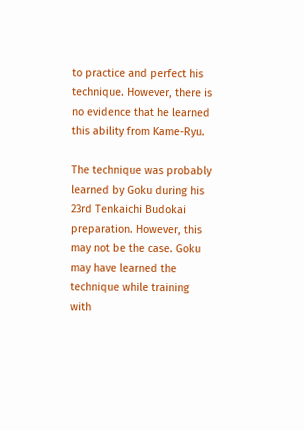to practice and perfect his technique. However, there is no evidence that he learned this ability from Kame-Ryu.

The technique was probably learned by Goku during his 23rd Tenkaichi Budokai preparation. However, this may not be the case. Goku may have learned the technique while training with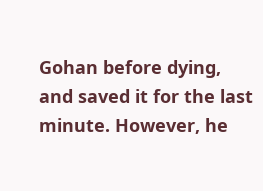Gohan before dying, and saved it for the last minute. However, he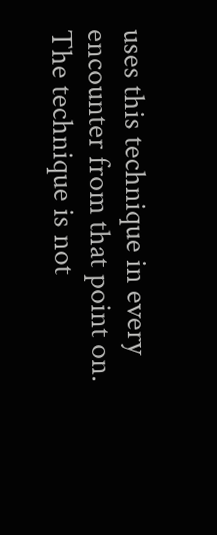uses this technique in every encounter from that point on. The technique is not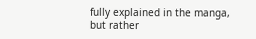fully explained in the manga, but rather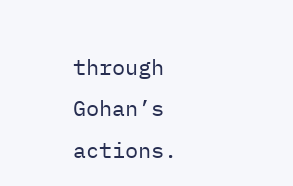through Gohan’s actions.